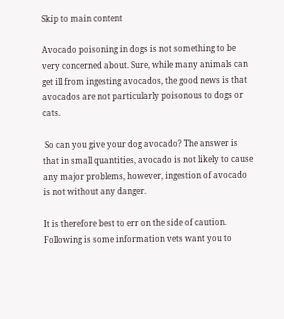Skip to main content

Avocado poisoning in dogs is not something to be very concerned about. Sure, while many animals can get ill from ingesting avocados, the good news is that avocados are not particularly poisonous to dogs or cats.

 So can you give your dog avocado? The answer is that in small quantities, avocado is not likely to cause any major problems, however, ingestion of avocado is not without any danger.

It is therefore best to err on the side of caution. Following is some information vets want you to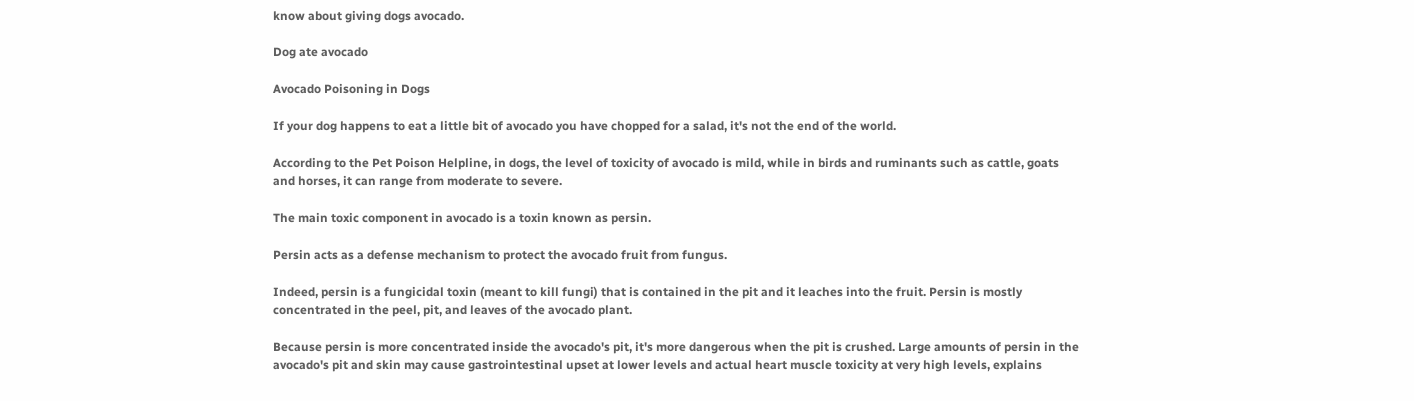know about giving dogs avocado.

Dog ate avocado

Avocado Poisoning in Dogs

If your dog happens to eat a little bit of avocado you have chopped for a salad, it's not the end of the world.

According to the Pet Poison Helpline, in dogs, the level of toxicity of avocado is mild, while in birds and ruminants such as cattle, goats and horses, it can range from moderate to severe.

The main toxic component in avocado is a toxin known as persin.

Persin acts as a defense mechanism to protect the avocado fruit from fungus.

Indeed, persin is a fungicidal toxin (meant to kill fungi) that is contained in the pit and it leaches into the fruit. Persin is mostly concentrated in the peel, pit, and leaves of the avocado plant.

Because persin is more concentrated inside the avocado's pit, it's more dangerous when the pit is crushed. Large amounts of persin in the avocado's pit and skin may cause gastrointestinal upset at lower levels and actual heart muscle toxicity at very high levels, explains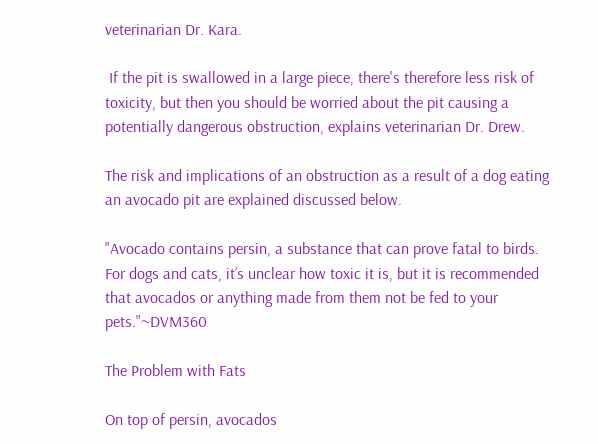veterinarian Dr. Kara.

 If the pit is swallowed in a large piece, there's therefore less risk of toxicity, but then you should be worried about the pit causing a potentially dangerous obstruction, explains veterinarian Dr. Drew.

The risk and implications of an obstruction as a result of a dog eating an avocado pit are explained discussed below.

"Avocado contains persin, a substance that can prove fatal to birds. For dogs and cats, it’s unclear how toxic it is, but it is recommended that avocados or anything made from them not be fed to your pets."~DVM360

The Problem with Fats

On top of persin, avocados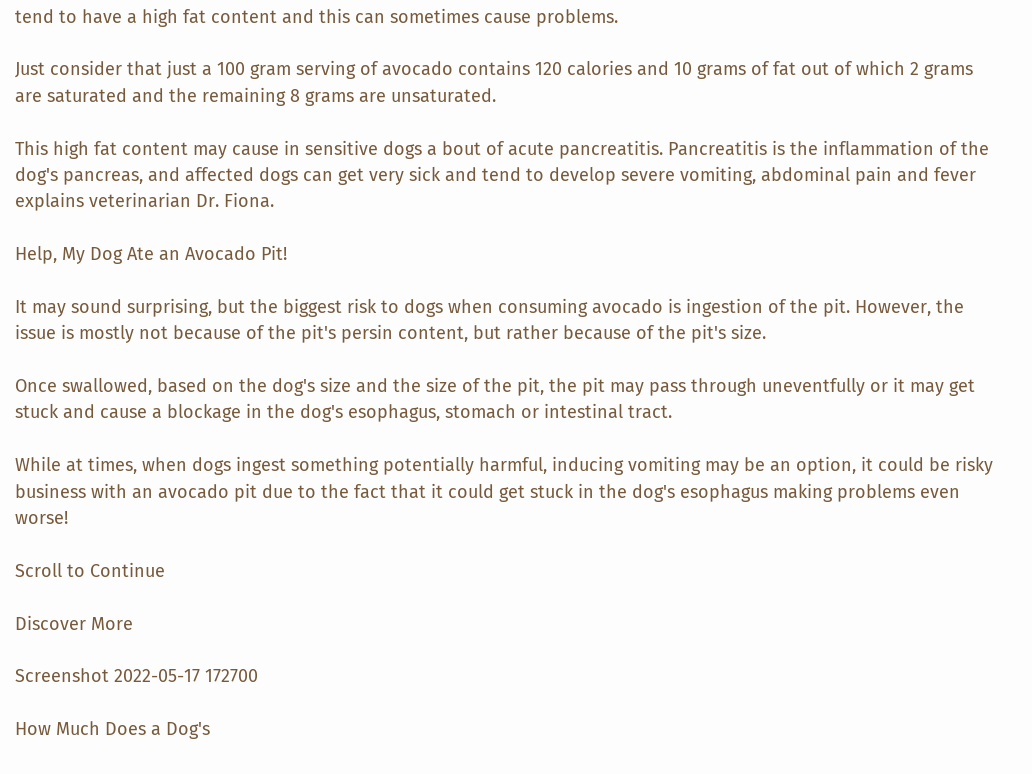tend to have a high fat content and this can sometimes cause problems.

Just consider that just a 100 gram serving of avocado contains 120 calories and 10 grams of fat out of which 2 grams are saturated and the remaining 8 grams are unsaturated.

This high fat content may cause in sensitive dogs a bout of acute pancreatitis. Pancreatitis is the inflammation of the dog's pancreas, and affected dogs can get very sick and tend to develop severe vomiting, abdominal pain and fever explains veterinarian Dr. Fiona.

Help, My Dog Ate an Avocado Pit!

It may sound surprising, but the biggest risk to dogs when consuming avocado is ingestion of the pit. However, the issue is mostly not because of the pit's persin content, but rather because of the pit's size.

Once swallowed, based on the dog's size and the size of the pit, the pit may pass through uneventfully or it may get stuck and cause a blockage in the dog's esophagus, stomach or intestinal tract.

While at times, when dogs ingest something potentially harmful, inducing vomiting may be an option, it could be risky business with an avocado pit due to the fact that it could get stuck in the dog's esophagus making problems even worse!

Scroll to Continue

Discover More

Screenshot 2022-05-17 172700

How Much Does a Dog's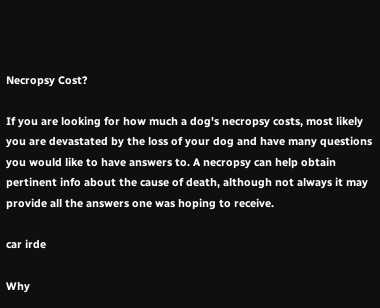Necropsy Cost?

If you are looking for how much a dog's necropsy costs, most likely you are devastated by the loss of your dog and have many questions you would like to have answers to. A necropsy can help obtain pertinent info about the cause of death, although not always it may provide all the answers one was hoping to receive.

car irde

Why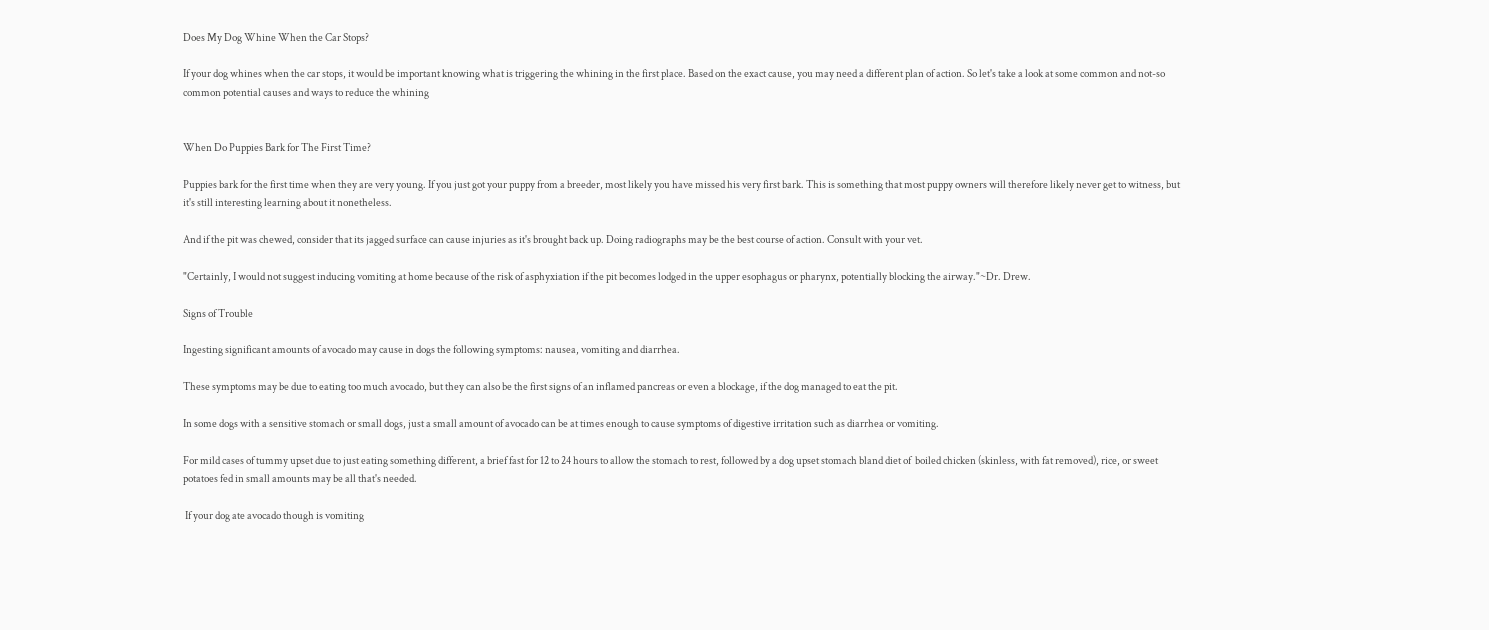Does My Dog Whine When the Car Stops?

If your dog whines when the car stops, it would be important knowing what is triggering the whining in the first place. Based on the exact cause, you may need a different plan of action. So let's take a look at some common and not-so common potential causes and ways to reduce the whining


When Do Puppies Bark for The First Time?

Puppies bark for the first time when they are very young. If you just got your puppy from a breeder, most likely you have missed his very first bark. This is something that most puppy owners will therefore likely never get to witness, but it's still interesting learning about it nonetheless.

And if the pit was chewed, consider that its jagged surface can cause injuries as it's brought back up. Doing radiographs may be the best course of action. Consult with your vet.

"Certainly, I would not suggest inducing vomiting at home because of the risk of asphyxiation if the pit becomes lodged in the upper esophagus or pharynx, potentially blocking the airway."~Dr. Drew.

Signs of Trouble

Ingesting significant amounts of avocado may cause in dogs the following symptoms: nausea, vomiting and diarrhea.

These symptoms may be due to eating too much avocado, but they can also be the first signs of an inflamed pancreas or even a blockage, if the dog managed to eat the pit.

In some dogs with a sensitive stomach or small dogs, just a small amount of avocado can be at times enough to cause symptoms of digestive irritation such as diarrhea or vomiting.

For mild cases of tummy upset due to just eating something different, a brief fast for 12 to 24 hours to allow the stomach to rest, followed by a dog upset stomach bland diet of  boiled chicken (skinless, with fat removed), rice, or sweet potatoes fed in small amounts may be all that's needed.

 If your dog ate avocado though is vomiting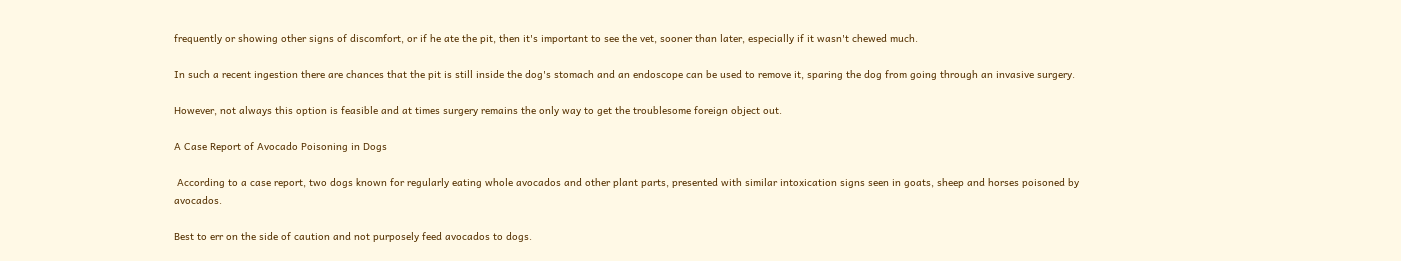frequently or showing other signs of discomfort, or if he ate the pit, then it's important to see the vet, sooner than later, especially if it wasn't chewed much.

In such a recent ingestion there are chances that the pit is still inside the dog's stomach and an endoscope can be used to remove it, sparing the dog from going through an invasive surgery.

However, not always this option is feasible and at times surgery remains the only way to get the troublesome foreign object out.

A Case Report of Avocado Poisoning in Dogs

 According to a case report, two dogs known for regularly eating whole avocados and other plant parts, presented with similar intoxication signs seen in goats, sheep and horses poisoned by avocados.

Best to err on the side of caution and not purposely feed avocados to dogs.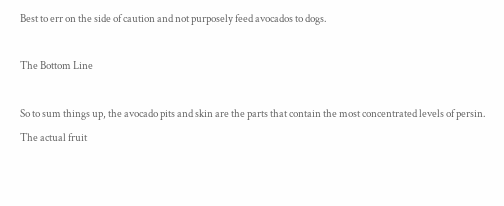Best to err on the side of caution and not purposely feed avocados to dogs.

The Bottom Line

So to sum things up, the avocado pits and skin are the parts that contain the most concentrated levels of persin. The actual fruit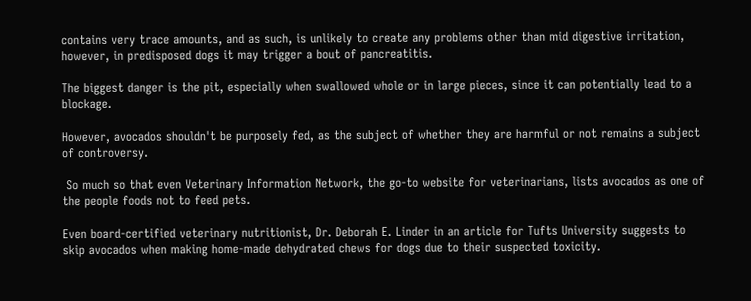contains very trace amounts, and as such, is unlikely to create any problems other than mid digestive irritation, however, in predisposed dogs it may trigger a bout of pancreatitis.

The biggest danger is the pit, especially when swallowed whole or in large pieces, since it can potentially lead to a blockage.

However, avocados shouldn't be purposely fed, as the subject of whether they are harmful or not remains a subject of controversy.

 So much so that even Veterinary Information Network, the go-to website for veterinarians, lists avocados as one of the people foods not to feed pets.

Even board-certified veterinary nutritionist, Dr. Deborah E. Linder in an article for Tufts University suggests to skip avocados when making home-made dehydrated chews for dogs due to their suspected toxicity.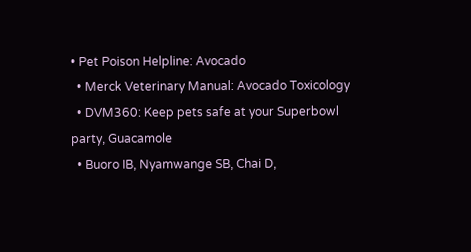• Pet Poison Helpline: Avocado
  • Merck Veterinary Manual: Avocado Toxicology
  • DVM360: Keep pets safe at your Superbowl party, Guacamole
  • Buoro IB, Nyamwange SB, Chai D,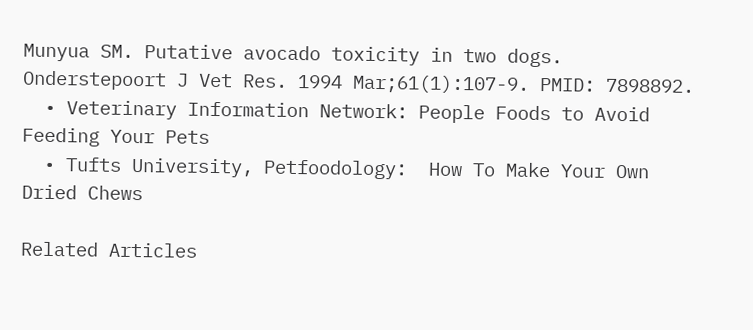Munyua SM. Putative avocado toxicity in two dogs. Onderstepoort J Vet Res. 1994 Mar;61(1):107-9. PMID: 7898892.
  • Veterinary Information Network: People Foods to Avoid Feeding Your Pets
  • Tufts University, Petfoodology:  How To Make Your Own Dried Chews

Related Articles